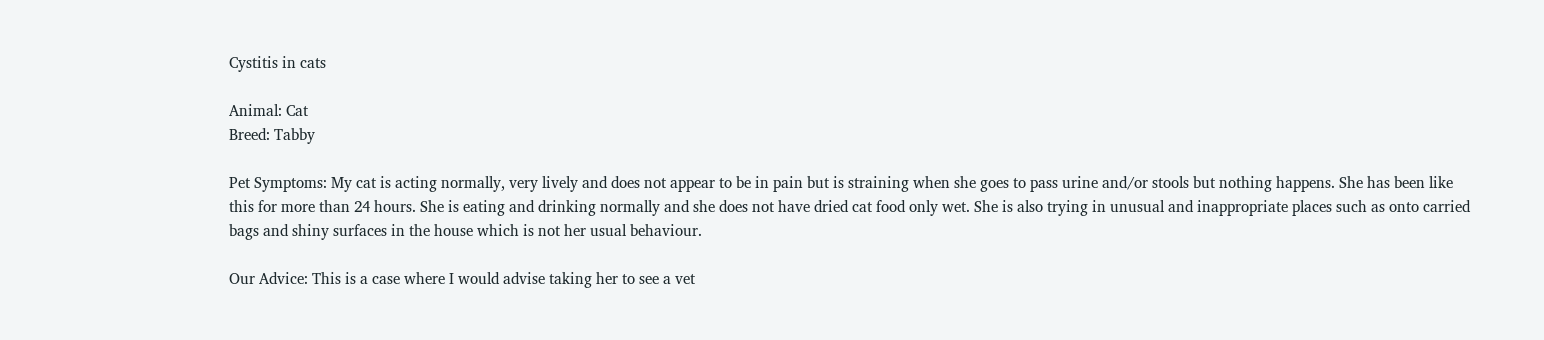Cystitis in cats

Animal: Cat
Breed: Tabby

Pet Symptoms: My cat is acting normally, very lively and does not appear to be in pain but is straining when she goes to pass urine and/or stools but nothing happens. She has been like this for more than 24 hours. She is eating and drinking normally and she does not have dried cat food only wet. She is also trying in unusual and inappropriate places such as onto carried bags and shiny surfaces in the house which is not her usual behaviour.

Our Advice: This is a case where I would advise taking her to see a vet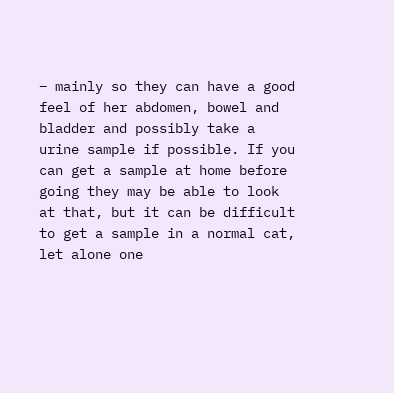– mainly so they can have a good feel of her abdomen, bowel and bladder and possibly take a urine sample if possible. If you can get a sample at home before going they may be able to look at that, but it can be difficult to get a sample in a normal cat, let alone one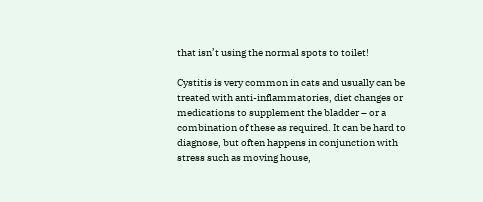that isn’t using the normal spots to toilet!

Cystitis is very common in cats and usually can be treated with anti-inflammatories, diet changes or medications to supplement the bladder – or a combination of these as required. It can be hard to diagnose, but often happens in conjunction with stress such as moving house,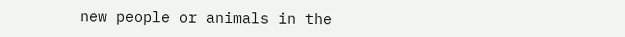new people or animals in the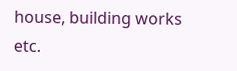house, building works etc.